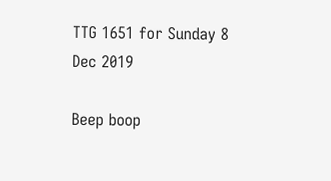TTG 1651 for Sunday 8 Dec 2019

Beep boop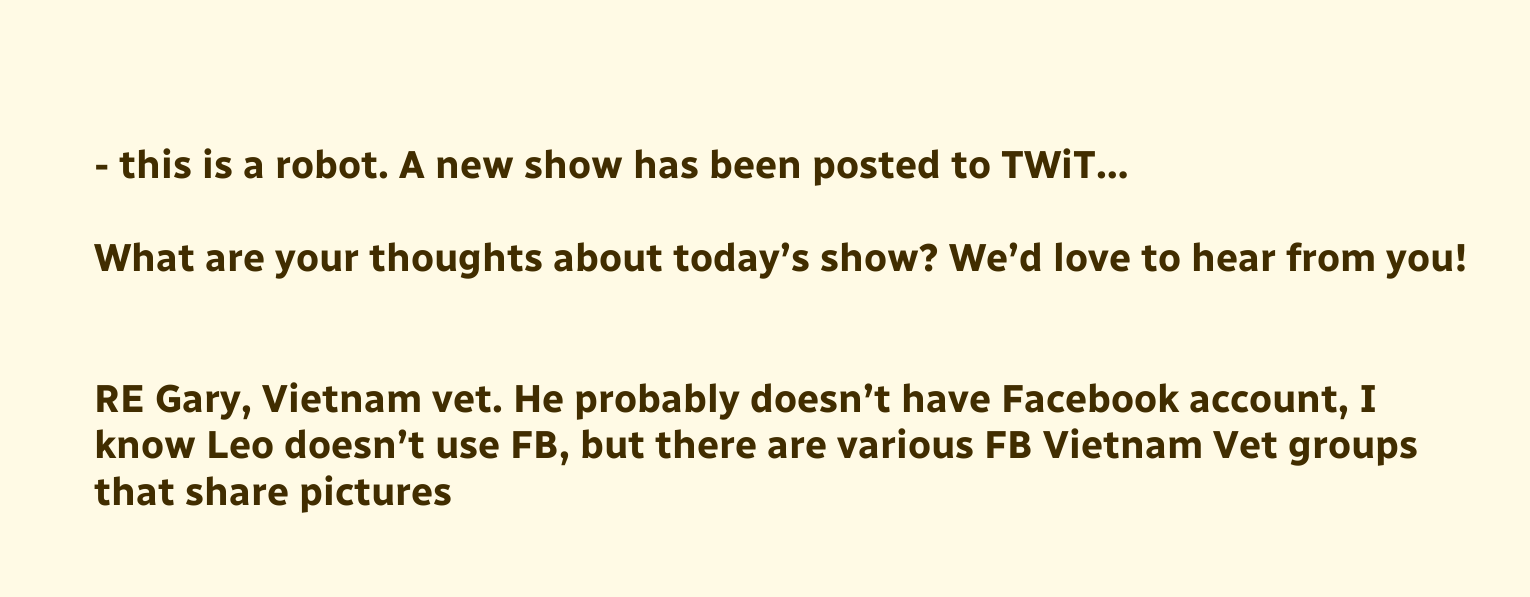- this is a robot. A new show has been posted to TWiT…

What are your thoughts about today’s show? We’d love to hear from you!


RE Gary, Vietnam vet. He probably doesn’t have Facebook account, I know Leo doesn’t use FB, but there are various FB Vietnam Vet groups that share pictures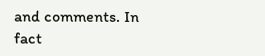and comments. In fact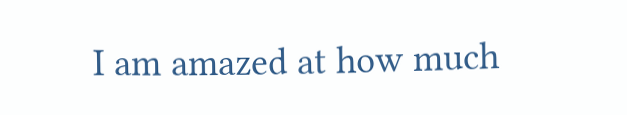I am amazed at how much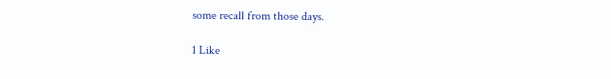some recall from those days.

1 Like